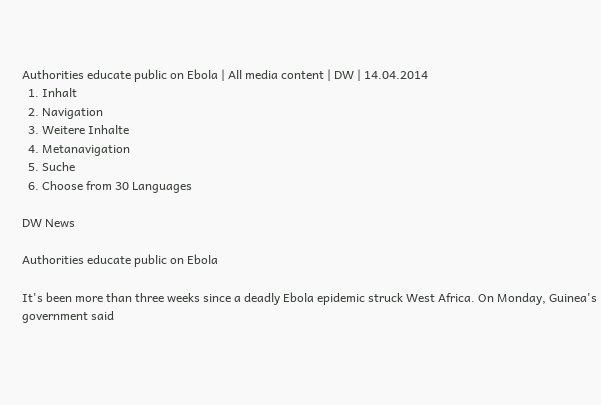Authorities educate public on Ebola | All media content | DW | 14.04.2014
  1. Inhalt
  2. Navigation
  3. Weitere Inhalte
  4. Metanavigation
  5. Suche
  6. Choose from 30 Languages

DW News

Authorities educate public on Ebola

It's been more than three weeks since a deadly Ebola epidemic struck West Africa. On Monday, Guinea's government said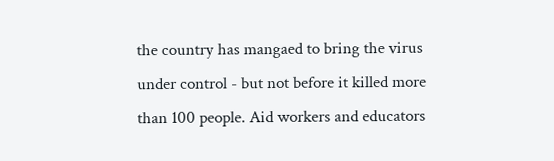the country has mangaed to bring the virus under control - but not before it killed more than 100 people. Aid workers and educators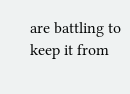are battling to keep it from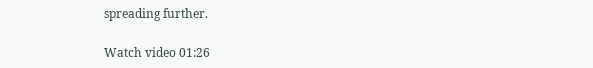spreading further.

Watch video 01:26